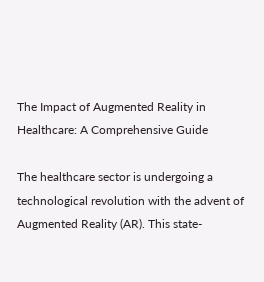The Impact of Augmented Reality in Healthcare: A Comprehensive Guide

The healthcare sector is undergoing a technological revolution with the advent of Augmented Reality (AR). This state-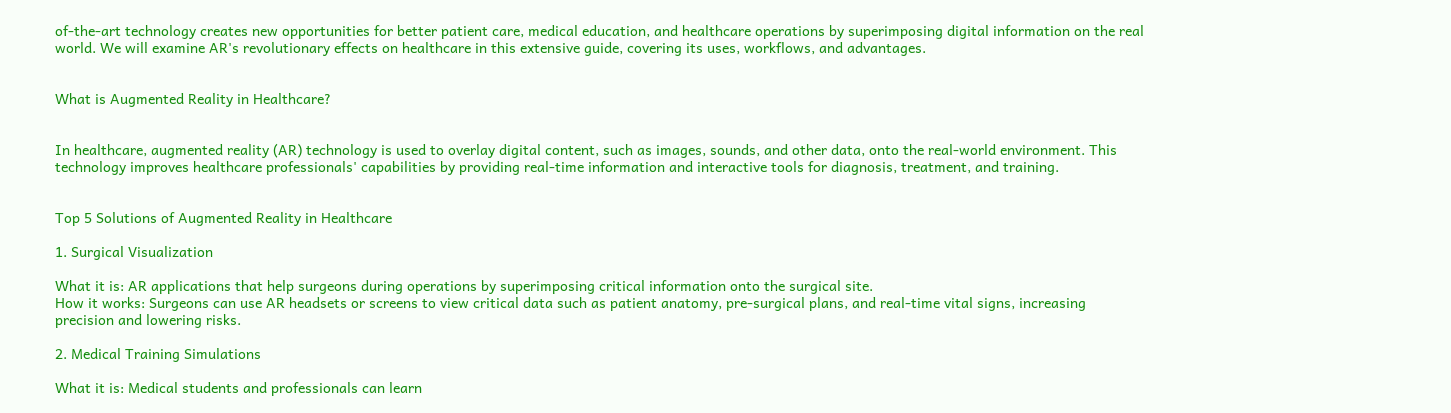of-the-art technology creates new opportunities for better patient care, medical education, and healthcare operations by superimposing digital information on the real world. We will examine AR's revolutionary effects on healthcare in this extensive guide, covering its uses, workflows, and advantages.


What is Augmented Reality in Healthcare?


In healthcare, augmented reality (AR) technology is used to overlay digital content, such as images, sounds, and other data, onto the real-world environment. This technology improves healthcare professionals' capabilities by providing real-time information and interactive tools for diagnosis, treatment, and training.


Top 5 Solutions of Augmented Reality in Healthcare

1. Surgical Visualization

What it is: AR applications that help surgeons during operations by superimposing critical information onto the surgical site.
How it works: Surgeons can use AR headsets or screens to view critical data such as patient anatomy, pre-surgical plans, and real-time vital signs, increasing precision and lowering risks.

2. Medical Training Simulations

What it is: Medical students and professionals can learn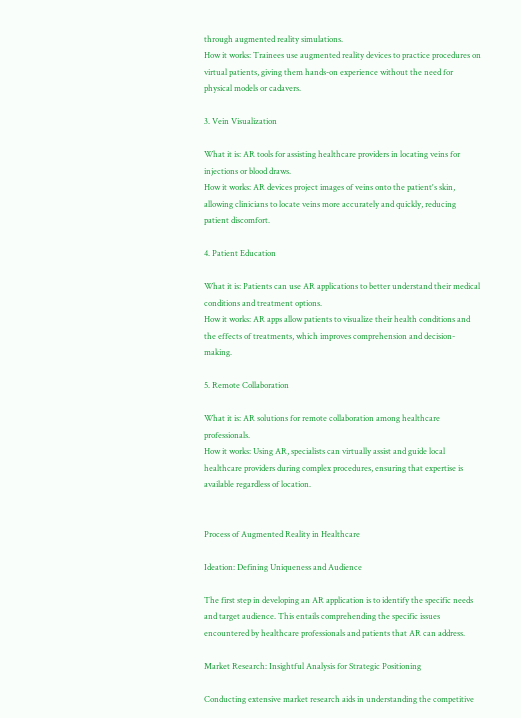through augmented reality simulations.
How it works: Trainees use augmented reality devices to practice procedures on virtual patients, giving them hands-on experience without the need for physical models or cadavers.

3. Vein Visualization

What it is: AR tools for assisting healthcare providers in locating veins for injections or blood draws.
How it works: AR devices project images of veins onto the patient's skin, allowing clinicians to locate veins more accurately and quickly, reducing patient discomfort.

4. Patient Education

What it is: Patients can use AR applications to better understand their medical conditions and treatment options.
How it works: AR apps allow patients to visualize their health conditions and the effects of treatments, which improves comprehension and decision-making.

5. Remote Collaboration

What it is: AR solutions for remote collaboration among healthcare professionals.
How it works: Using AR, specialists can virtually assist and guide local healthcare providers during complex procedures, ensuring that expertise is available regardless of location.


Process of Augmented Reality in Healthcare

Ideation: Defining Uniqueness and Audience

The first step in developing an AR application is to identify the specific needs and target audience. This entails comprehending the specific issues encountered by healthcare professionals and patients that AR can address.

Market Research: Insightful Analysis for Strategic Positioning

Conducting extensive market research aids in understanding the competitive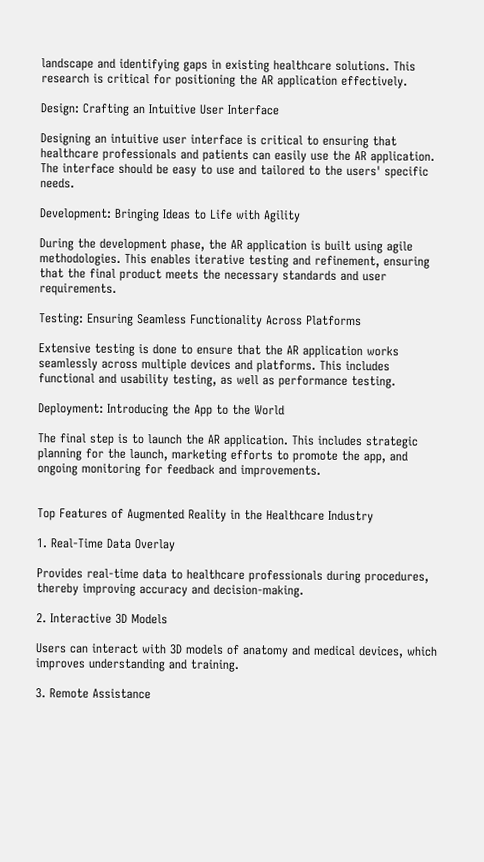landscape and identifying gaps in existing healthcare solutions. This research is critical for positioning the AR application effectively.

Design: Crafting an Intuitive User Interface

Designing an intuitive user interface is critical to ensuring that healthcare professionals and patients can easily use the AR application. The interface should be easy to use and tailored to the users' specific needs.

Development: Bringing Ideas to Life with Agility

During the development phase, the AR application is built using agile methodologies. This enables iterative testing and refinement, ensuring that the final product meets the necessary standards and user requirements.

Testing: Ensuring Seamless Functionality Across Platforms

Extensive testing is done to ensure that the AR application works seamlessly across multiple devices and platforms. This includes functional and usability testing, as well as performance testing.

Deployment: Introducing the App to the World

The final step is to launch the AR application. This includes strategic planning for the launch, marketing efforts to promote the app, and ongoing monitoring for feedback and improvements.


Top Features of Augmented Reality in the Healthcare Industry

1. Real-Time Data Overlay

Provides real-time data to healthcare professionals during procedures, thereby improving accuracy and decision-making.

2. Interactive 3D Models

Users can interact with 3D models of anatomy and medical devices, which improves understanding and training.

3. Remote Assistance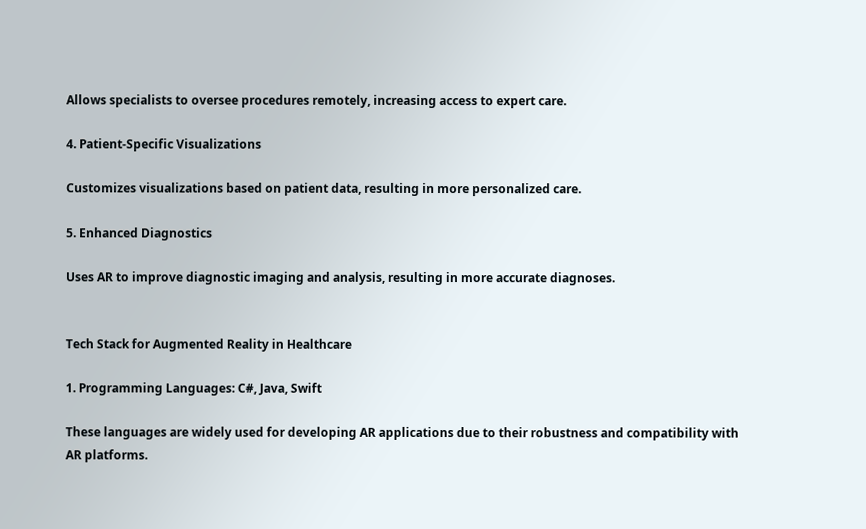Allows specialists to oversee procedures remotely, increasing access to expert care.

4. Patient-Specific Visualizations

Customizes visualizations based on patient data, resulting in more personalized care.

5. Enhanced Diagnostics

Uses AR to improve diagnostic imaging and analysis, resulting in more accurate diagnoses.


Tech Stack for Augmented Reality in Healthcare

1. Programming Languages: C#, Java, Swift

These languages are widely used for developing AR applications due to their robustness and compatibility with AR platforms.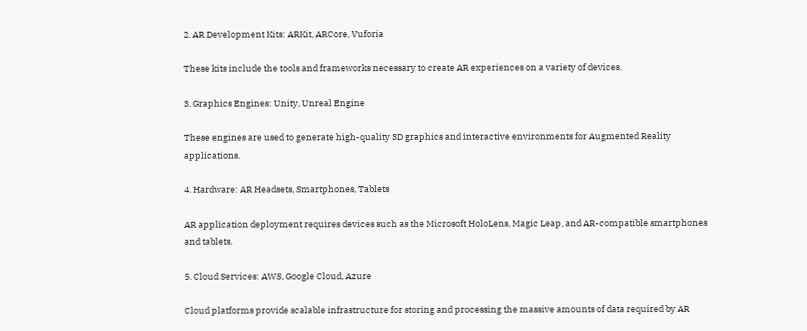2. AR Development Kits: ARKit, ARCore, Vuforia

These kits include the tools and frameworks necessary to create AR experiences on a variety of devices.

3. Graphics Engines: Unity, Unreal Engine

These engines are used to generate high-quality 3D graphics and interactive environments for Augmented Reality applications.

4. Hardware: AR Headsets, Smartphones, Tablets

AR application deployment requires devices such as the Microsoft HoloLens, Magic Leap, and AR-compatible smartphones and tablets.

5. Cloud Services: AWS, Google Cloud, Azure

Cloud platforms provide scalable infrastructure for storing and processing the massive amounts of data required by AR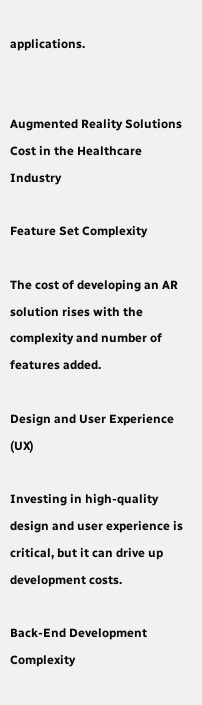applications.


Augmented Reality Solutions Cost in the Healthcare Industry

Feature Set Complexity

The cost of developing an AR solution rises with the complexity and number of features added.

Design and User Experience (UX)

Investing in high-quality design and user experience is critical, but it can drive up development costs.

Back-End Development Complexity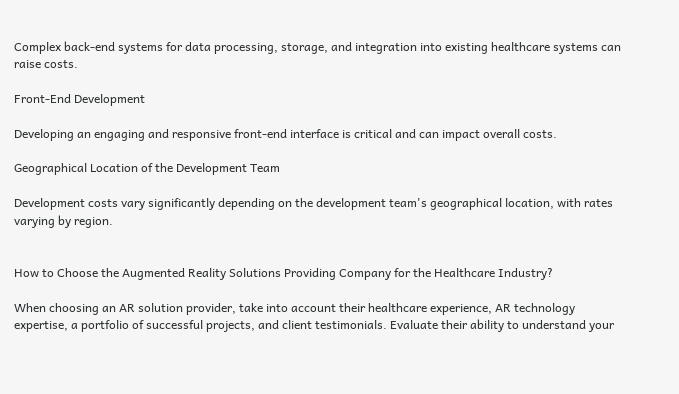Complex back-end systems for data processing, storage, and integration into existing healthcare systems can raise costs.

Front-End Development

Developing an engaging and responsive front-end interface is critical and can impact overall costs.

Geographical Location of the Development Team

Development costs vary significantly depending on the development team's geographical location, with rates varying by region.


How to Choose the Augmented Reality Solutions Providing Company for the Healthcare Industry?

When choosing an AR solution provider, take into account their healthcare experience, AR technology expertise, a portfolio of successful projects, and client testimonials. Evaluate their ability to understand your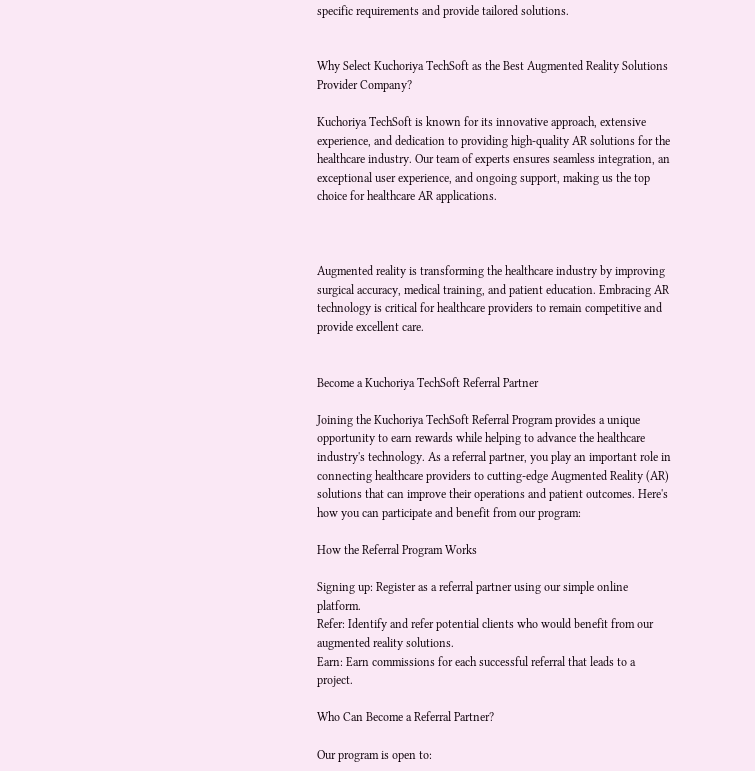specific requirements and provide tailored solutions.


Why Select Kuchoriya TechSoft as the Best Augmented Reality Solutions Provider Company?

Kuchoriya TechSoft is known for its innovative approach, extensive experience, and dedication to providing high-quality AR solutions for the healthcare industry. Our team of experts ensures seamless integration, an exceptional user experience, and ongoing support, making us the top choice for healthcare AR applications.



Augmented reality is transforming the healthcare industry by improving surgical accuracy, medical training, and patient education. Embracing AR technology is critical for healthcare providers to remain competitive and provide excellent care.


Become a Kuchoriya TechSoft Referral Partner

Joining the Kuchoriya TechSoft Referral Program provides a unique opportunity to earn rewards while helping to advance the healthcare industry's technology. As a referral partner, you play an important role in connecting healthcare providers to cutting-edge Augmented Reality (AR) solutions that can improve their operations and patient outcomes. Here's how you can participate and benefit from our program:

How the Referral Program Works

Signing up: Register as a referral partner using our simple online platform.
Refer: Identify and refer potential clients who would benefit from our augmented reality solutions.
Earn: Earn commissions for each successful referral that leads to a project.

Who Can Become a Referral Partner?

Our program is open to: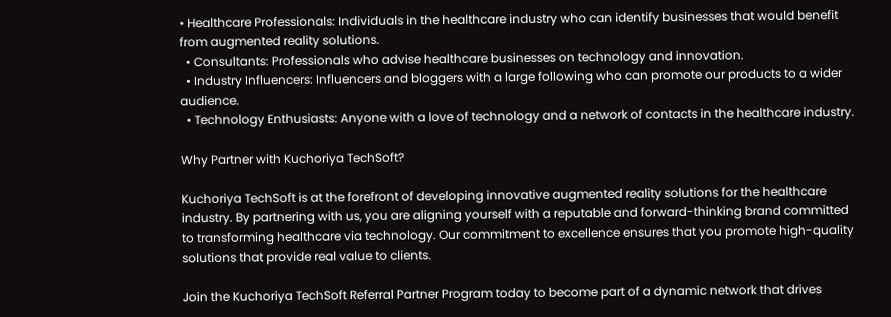• Healthcare Professionals: Individuals in the healthcare industry who can identify businesses that would benefit from augmented reality solutions.
  • Consultants: Professionals who advise healthcare businesses on technology and innovation.
  • Industry Influencers: Influencers and bloggers with a large following who can promote our products to a wider audience.
  • Technology Enthusiasts: Anyone with a love of technology and a network of contacts in the healthcare industry.

Why Partner with Kuchoriya TechSoft?

Kuchoriya TechSoft is at the forefront of developing innovative augmented reality solutions for the healthcare industry. By partnering with us, you are aligning yourself with a reputable and forward-thinking brand committed to transforming healthcare via technology. Our commitment to excellence ensures that you promote high-quality solutions that provide real value to clients.

Join the Kuchoriya TechSoft Referral Partner Program today to become part of a dynamic network that drives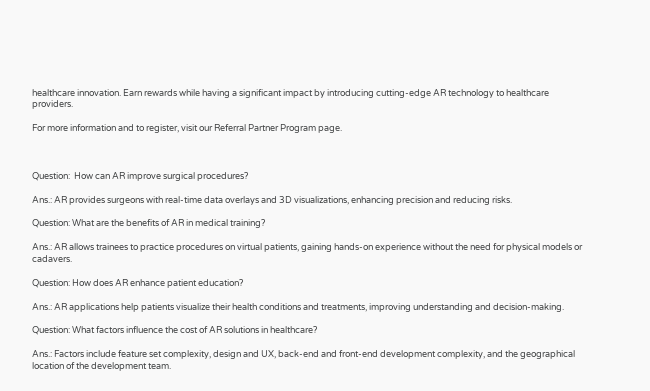healthcare innovation. Earn rewards while having a significant impact by introducing cutting-edge AR technology to healthcare providers.

For more information and to register, visit our Referral Partner Program page.



Question:  How can AR improve surgical procedures?

Ans.: AR provides surgeons with real-time data overlays and 3D visualizations, enhancing precision and reducing risks.

Question: What are the benefits of AR in medical training?

Ans.: AR allows trainees to practice procedures on virtual patients, gaining hands-on experience without the need for physical models or cadavers.

Question: How does AR enhance patient education?

Ans.: AR applications help patients visualize their health conditions and treatments, improving understanding and decision-making.

Question: What factors influence the cost of AR solutions in healthcare?

Ans.: Factors include feature set complexity, design and UX, back-end and front-end development complexity, and the geographical location of the development team.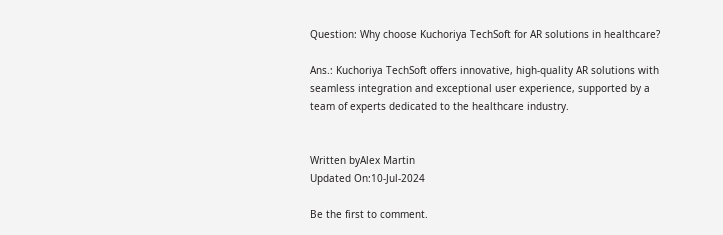Question: Why choose Kuchoriya TechSoft for AR solutions in healthcare?

Ans.: Kuchoriya TechSoft offers innovative, high-quality AR solutions with seamless integration and exceptional user experience, supported by a team of experts dedicated to the healthcare industry.


Written byAlex Martin
Updated On:10-Jul-2024

Be the first to comment.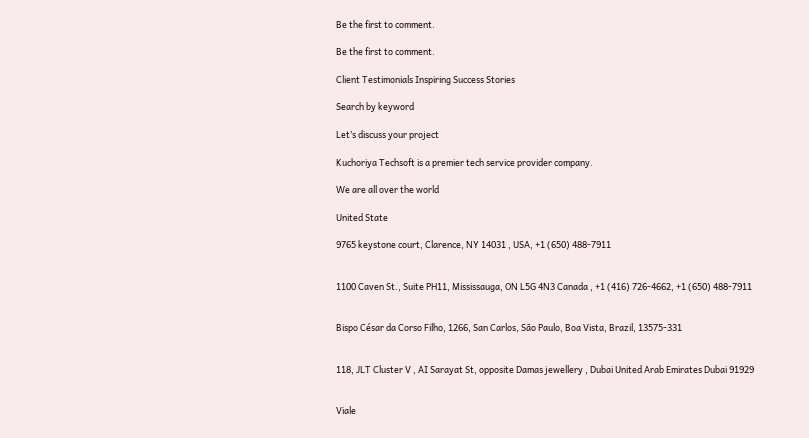Be the first to comment.

Be the first to comment.

Client Testimonials Inspiring Success Stories

Search by keyword

Let’s discuss your project

Kuchoriya Techsoft is a premier tech service provider company.

We are all over the world

United State

9765 keystone court, Clarence, NY 14031 , USA, +1 (650) 488-7911


1100 Caven St., Suite PH11, Mississauga, ON L5G 4N3 Canada , +1 (416) 726-4662, +1 (650) 488-7911


Bispo César da Corso Filho, 1266, San Carlos, São Paulo, Boa Vista, Brazil, 13575-331


118, JLT Cluster V , AI Sarayat St, opposite Damas jewellery , Dubai United Arab Emirates Dubai 91929


Viale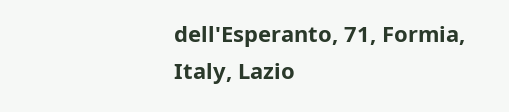dell'Esperanto, 71, Formia, Italy, Lazio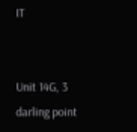IT


Unit 14G, 3 darling point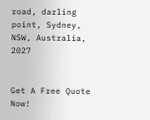road, darling point, Sydney, NSW, Australia, 2027


Get A Free Quote Now!